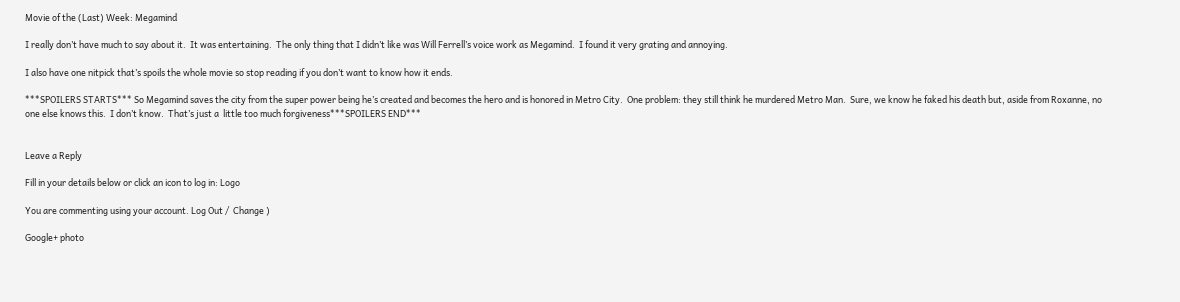Movie of the (Last) Week: Megamind

I really don’t have much to say about it.  It was entertaining.  The only thing that I didn’t like was Will Ferrell’s voice work as Megamind.  I found it very grating and annoying.

I also have one nitpick that’s spoils the whole movie so stop reading if you don’t want to know how it ends.

***SPOILERS STARTS*** So Megamind saves the city from the super power being he’s created and becomes the hero and is honored in Metro City.  One problem: they still think he murdered Metro Man.  Sure, we know he faked his death but, aside from Roxanne, no one else knows this.  I don’t know.  That’s just a  little too much forgiveness***SPOILERS END***


Leave a Reply

Fill in your details below or click an icon to log in: Logo

You are commenting using your account. Log Out /  Change )

Google+ photo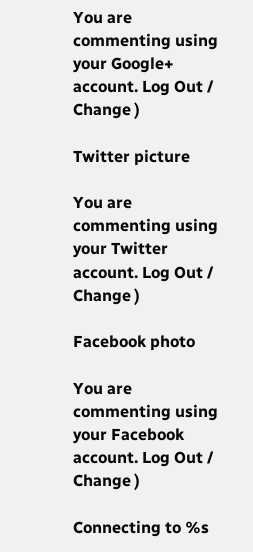You are commenting using your Google+ account. Log Out /  Change )

Twitter picture

You are commenting using your Twitter account. Log Out /  Change )

Facebook photo

You are commenting using your Facebook account. Log Out /  Change )

Connecting to %s